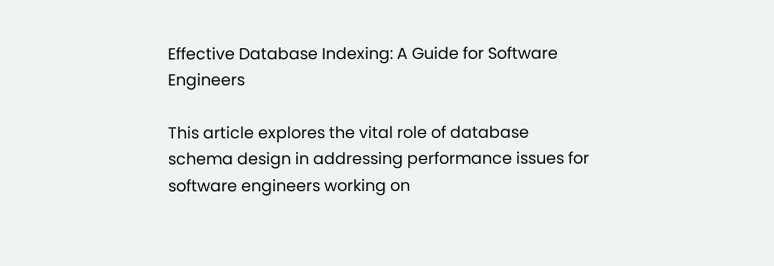Effective Database Indexing: A Guide for Software Engineers

This article explores the vital role of database schema design in addressing performance issues for software engineers working on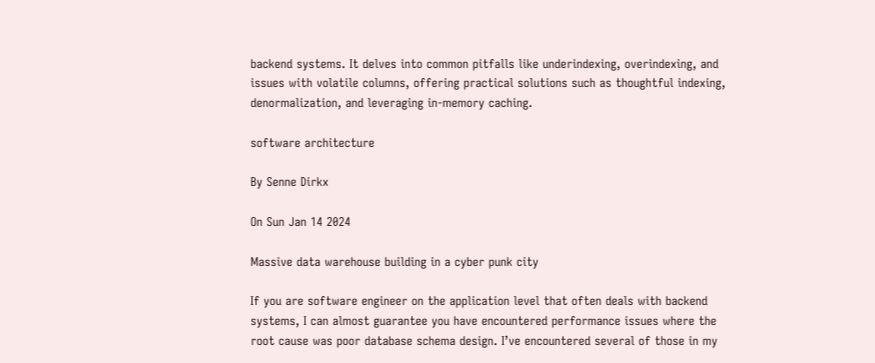backend systems. It delves into common pitfalls like underindexing, overindexing, and issues with volatile columns, offering practical solutions such as thoughtful indexing, denormalization, and leveraging in-memory caching.

software architecture

By Senne Dirkx

On Sun Jan 14 2024

Massive data warehouse building in a cyber punk city

If you are software engineer on the application level that often deals with backend systems, I can almost guarantee you have encountered performance issues where the root cause was poor database schema design. I’ve encountered several of those in my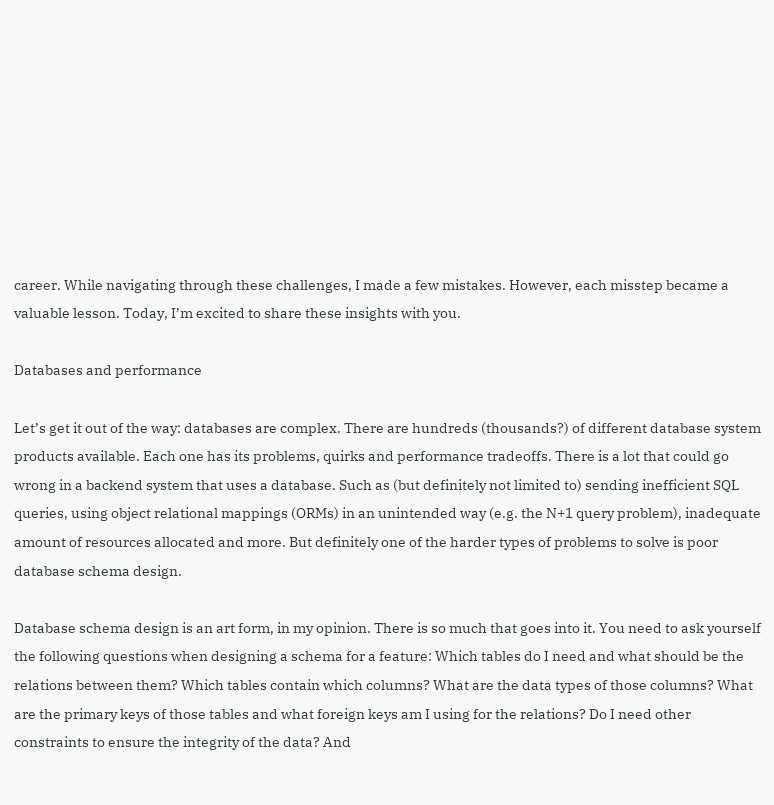career. While navigating through these challenges, I made a few mistakes. However, each misstep became a valuable lesson. Today, I’m excited to share these insights with you.

Databases and performance

Let’s get it out of the way: databases are complex. There are hundreds (thousands?) of different database system products available. Each one has its problems, quirks and performance tradeoffs. There is a lot that could go wrong in a backend system that uses a database. Such as (but definitely not limited to) sending inefficient SQL queries, using object relational mappings (ORMs) in an unintended way (e.g. the N+1 query problem), inadequate amount of resources allocated and more. But definitely one of the harder types of problems to solve is poor database schema design.

Database schema design is an art form, in my opinion. There is so much that goes into it. You need to ask yourself the following questions when designing a schema for a feature: Which tables do I need and what should be the relations between them? Which tables contain which columns? What are the data types of those columns? What are the primary keys of those tables and what foreign keys am I using for the relations? Do I need other constraints to ensure the integrity of the data? And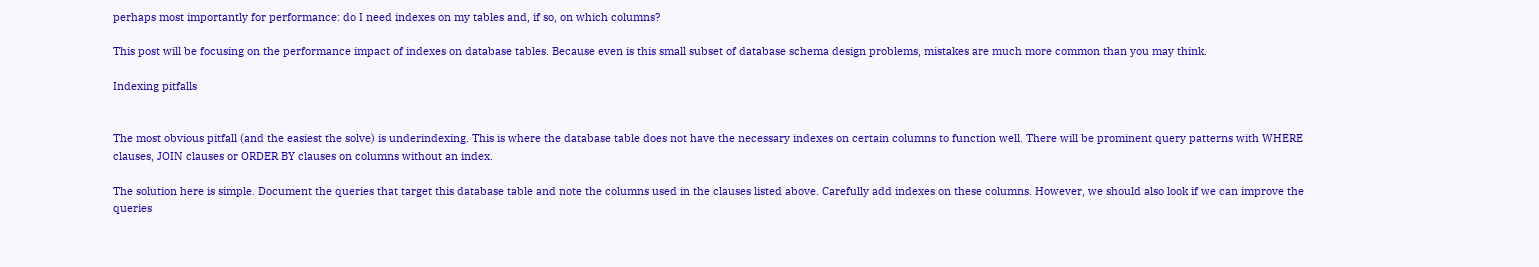perhaps most importantly for performance: do I need indexes on my tables and, if so, on which columns?

This post will be focusing on the performance impact of indexes on database tables. Because even is this small subset of database schema design problems, mistakes are much more common than you may think.

Indexing pitfalls


The most obvious pitfall (and the easiest the solve) is underindexing. This is where the database table does not have the necessary indexes on certain columns to function well. There will be prominent query patterns with WHERE clauses, JOIN clauses or ORDER BY clauses on columns without an index.

The solution here is simple. Document the queries that target this database table and note the columns used in the clauses listed above. Carefully add indexes on these columns. However, we should also look if we can improve the queries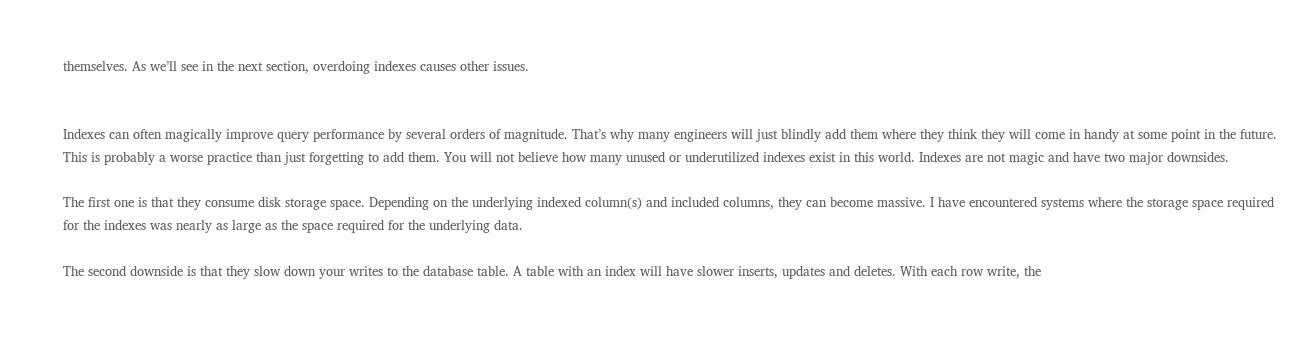themselves. As we’ll see in the next section, overdoing indexes causes other issues.


Indexes can often magically improve query performance by several orders of magnitude. That’s why many engineers will just blindly add them where they think they will come in handy at some point in the future. This is probably a worse practice than just forgetting to add them. You will not believe how many unused or underutilized indexes exist in this world. Indexes are not magic and have two major downsides.

The first one is that they consume disk storage space. Depending on the underlying indexed column(s) and included columns, they can become massive. I have encountered systems where the storage space required for the indexes was nearly as large as the space required for the underlying data.

The second downside is that they slow down your writes to the database table. A table with an index will have slower inserts, updates and deletes. With each row write, the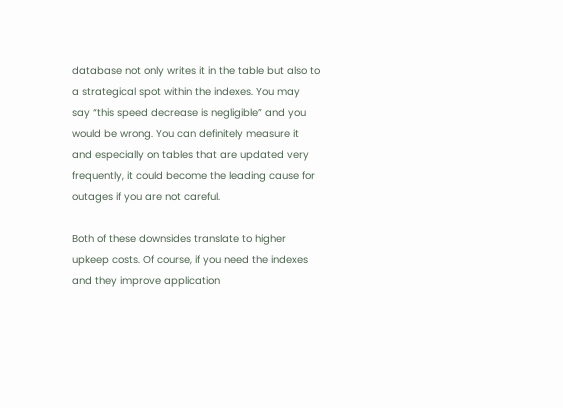database not only writes it in the table but also to a strategical spot within the indexes. You may say “this speed decrease is negligible” and you would be wrong. You can definitely measure it and especially on tables that are updated very frequently, it could become the leading cause for outages if you are not careful.

Both of these downsides translate to higher upkeep costs. Of course, if you need the indexes and they improve application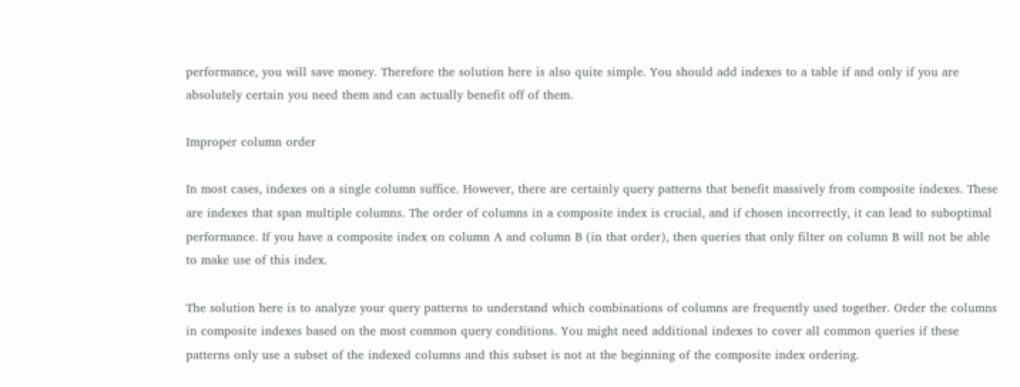performance, you will save money. Therefore the solution here is also quite simple. You should add indexes to a table if and only if you are absolutely certain you need them and can actually benefit off of them.

Improper column order

In most cases, indexes on a single column suffice. However, there are certainly query patterns that benefit massively from composite indexes. These are indexes that span multiple columns. The order of columns in a composite index is crucial, and if chosen incorrectly, it can lead to suboptimal performance. If you have a composite index on column A and column B (in that order), then queries that only filter on column B will not be able to make use of this index.

The solution here is to analyze your query patterns to understand which combinations of columns are frequently used together. Order the columns in composite indexes based on the most common query conditions. You might need additional indexes to cover all common queries if these patterns only use a subset of the indexed columns and this subset is not at the beginning of the composite index ordering.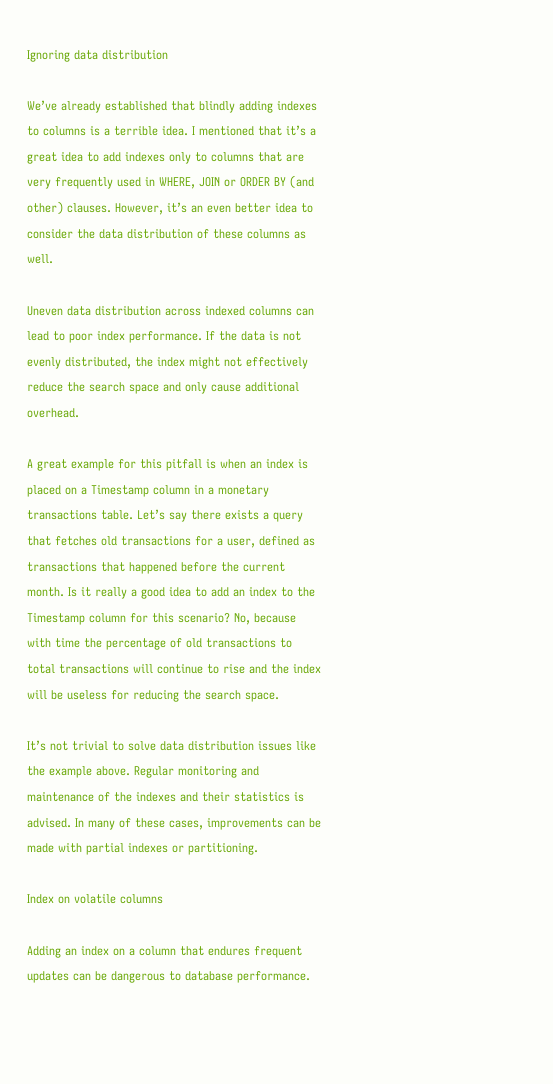Ignoring data distribution

We’ve already established that blindly adding indexes to columns is a terrible idea. I mentioned that it’s a great idea to add indexes only to columns that are very frequently used in WHERE, JOIN or ORDER BY (and other) clauses. However, it’s an even better idea to consider the data distribution of these columns as well.

Uneven data distribution across indexed columns can lead to poor index performance. If the data is not evenly distributed, the index might not effectively reduce the search space and only cause additional overhead.

A great example for this pitfall is when an index is placed on a Timestamp column in a monetary transactions table. Let’s say there exists a query that fetches old transactions for a user, defined as transactions that happened before the current month. Is it really a good idea to add an index to the Timestamp column for this scenario? No, because with time the percentage of old transactions to total transactions will continue to rise and the index will be useless for reducing the search space.

It’s not trivial to solve data distribution issues like the example above. Regular monitoring and maintenance of the indexes and their statistics is advised. In many of these cases, improvements can be made with partial indexes or partitioning.

Index on volatile columns

Adding an index on a column that endures frequent updates can be dangerous to database performance.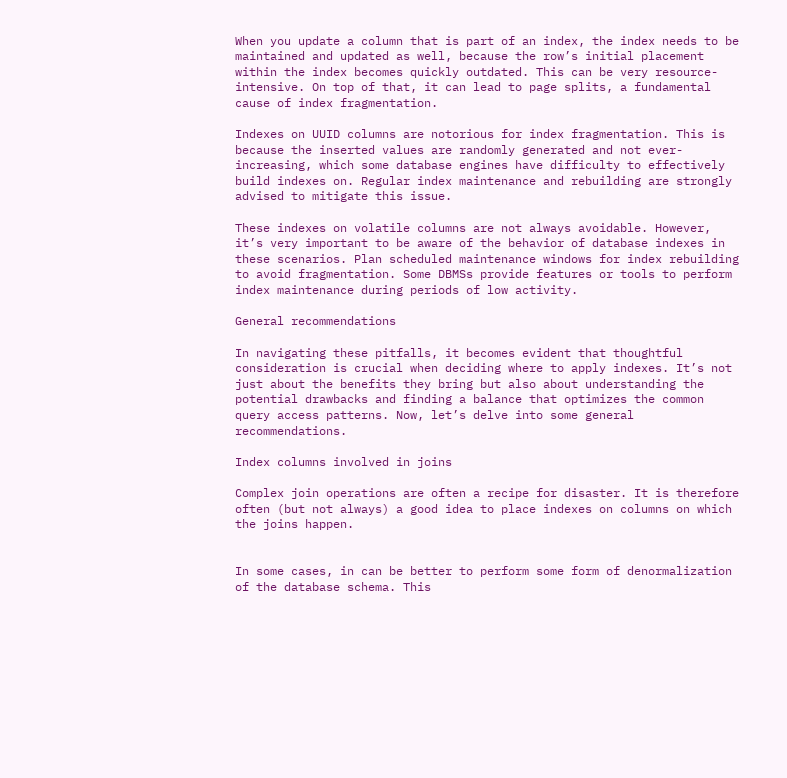When you update a column that is part of an index, the index needs to be maintained and updated as well, because the row’s initial placement within the index becomes quickly outdated. This can be very resource-intensive. On top of that, it can lead to page splits, a fundamental cause of index fragmentation.

Indexes on UUID columns are notorious for index fragmentation. This is because the inserted values are randomly generated and not ever-increasing, which some database engines have difficulty to effectively build indexes on. Regular index maintenance and rebuilding are strongly advised to mitigate this issue.

These indexes on volatile columns are not always avoidable. However, it’s very important to be aware of the behavior of database indexes in these scenarios. Plan scheduled maintenance windows for index rebuilding to avoid fragmentation. Some DBMSs provide features or tools to perform index maintenance during periods of low activity.

General recommendations

In navigating these pitfalls, it becomes evident that thoughtful consideration is crucial when deciding where to apply indexes. It’s not just about the benefits they bring but also about understanding the potential drawbacks and finding a balance that optimizes the common query access patterns. Now, let’s delve into some general recommendations.

Index columns involved in joins

Complex join operations are often a recipe for disaster. It is therefore often (but not always) a good idea to place indexes on columns on which the joins happen.


In some cases, in can be better to perform some form of denormalization of the database schema. This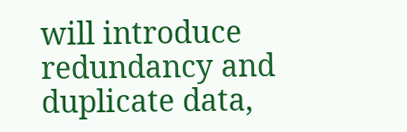will introduce redundancy and duplicate data,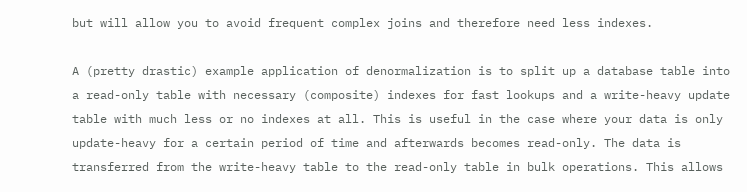but will allow you to avoid frequent complex joins and therefore need less indexes.

A (pretty drastic) example application of denormalization is to split up a database table into a read-only table with necessary (composite) indexes for fast lookups and a write-heavy update table with much less or no indexes at all. This is useful in the case where your data is only update-heavy for a certain period of time and afterwards becomes read-only. The data is transferred from the write-heavy table to the read-only table in bulk operations. This allows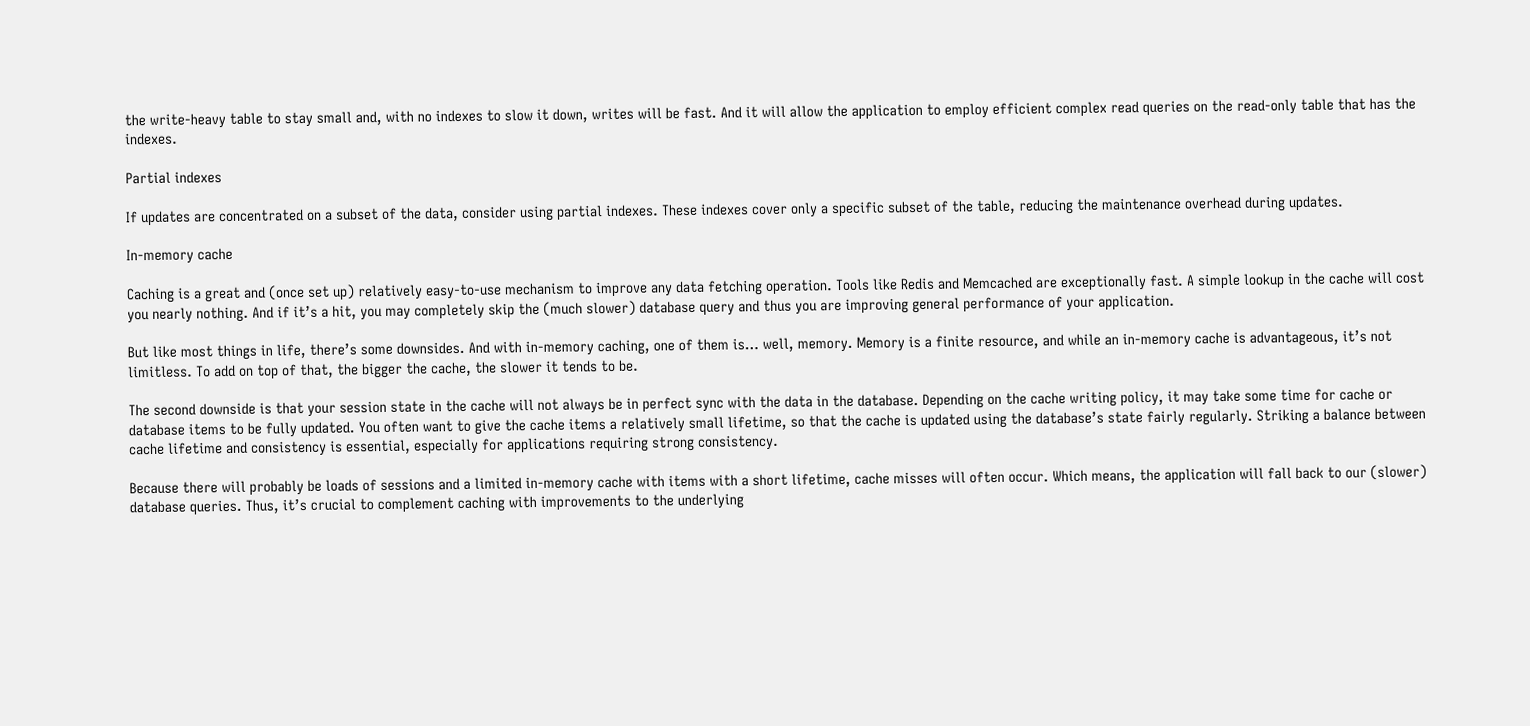the write-heavy table to stay small and, with no indexes to slow it down, writes will be fast. And it will allow the application to employ efficient complex read queries on the read-only table that has the indexes.

Partial indexes

If updates are concentrated on a subset of the data, consider using partial indexes. These indexes cover only a specific subset of the table, reducing the maintenance overhead during updates.

In-memory cache

Caching is a great and (once set up) relatively easy-to-use mechanism to improve any data fetching operation. Tools like Redis and Memcached are exceptionally fast. A simple lookup in the cache will cost you nearly nothing. And if it’s a hit, you may completely skip the (much slower) database query and thus you are improving general performance of your application.

But like most things in life, there’s some downsides. And with in-memory caching, one of them is… well, memory. Memory is a finite resource, and while an in-memory cache is advantageous, it’s not limitless. To add on top of that, the bigger the cache, the slower it tends to be.

The second downside is that your session state in the cache will not always be in perfect sync with the data in the database. Depending on the cache writing policy, it may take some time for cache or database items to be fully updated. You often want to give the cache items a relatively small lifetime, so that the cache is updated using the database’s state fairly regularly. Striking a balance between cache lifetime and consistency is essential, especially for applications requiring strong consistency.

Because there will probably be loads of sessions and a limited in-memory cache with items with a short lifetime, cache misses will often occur. Which means, the application will fall back to our (slower) database queries. Thus, it’s crucial to complement caching with improvements to the underlying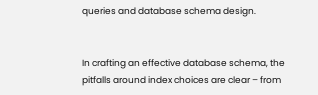queries and database schema design.


In crafting an effective database schema, the pitfalls around index choices are clear – from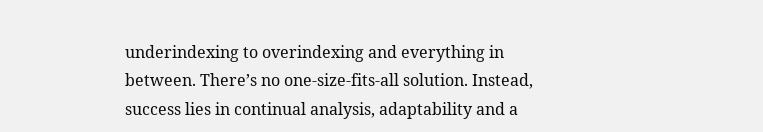underindexing to overindexing and everything in between. There’s no one-size-fits-all solution. Instead, success lies in continual analysis, adaptability and a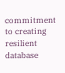commitment to creating resilient database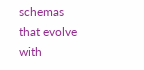schemas that evolve with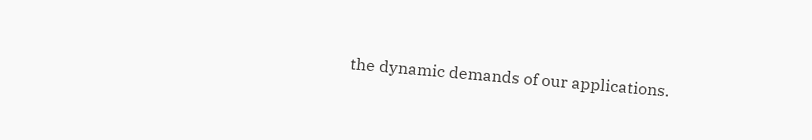the dynamic demands of our applications.